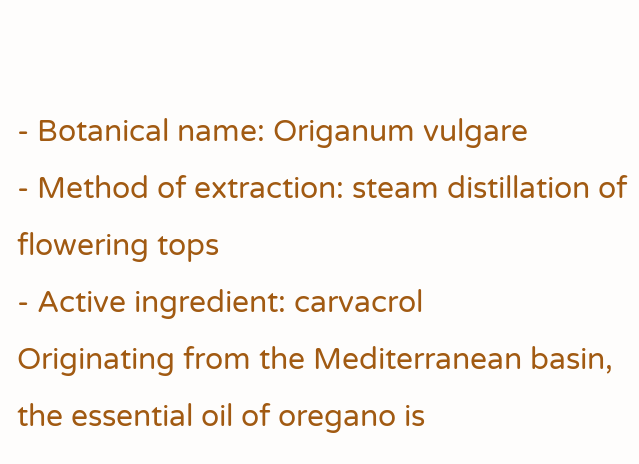- Botanical name: Origanum vulgare
- Method of extraction: steam distillation of flowering tops
- Active ingredient: carvacrol
Originating from the Mediterranean basin, the essential oil of oregano is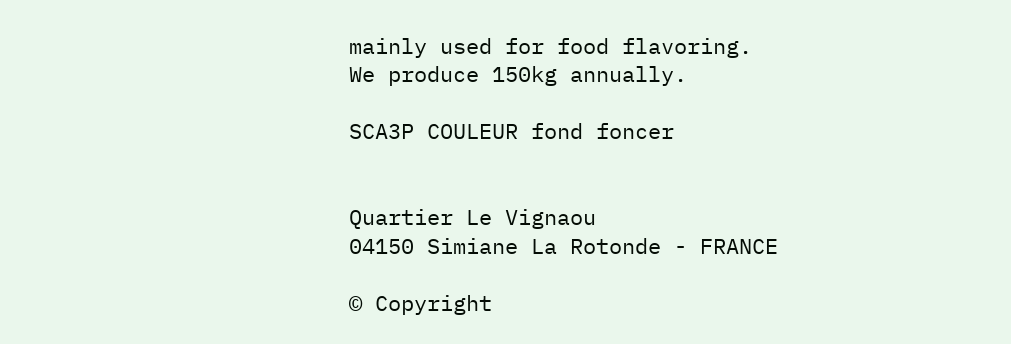mainly used for food flavoring.
We produce 150kg annually.

SCA3P COULEUR fond foncer


Quartier Le Vignaou
04150 Simiane La Rotonde - FRANCE

© Copyright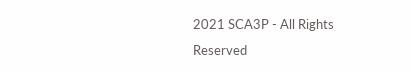2021 SCA3P - All Rights Reserved